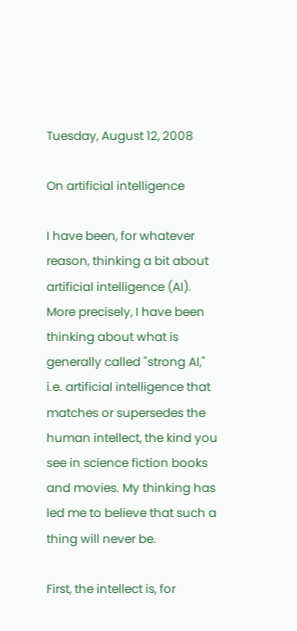Tuesday, August 12, 2008

On artificial intelligence

I have been, for whatever reason, thinking a bit about artificial intelligence (AI). More precisely, I have been thinking about what is generally called "strong AI," i.e. artificial intelligence that matches or supersedes the human intellect, the kind you see in science fiction books and movies. My thinking has led me to believe that such a thing will never be.

First, the intellect is, for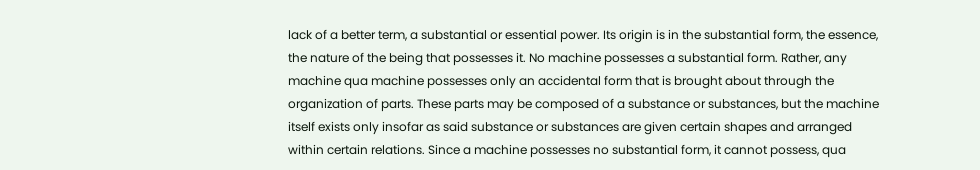lack of a better term, a substantial or essential power. Its origin is in the substantial form, the essence, the nature of the being that possesses it. No machine possesses a substantial form. Rather, any machine qua machine possesses only an accidental form that is brought about through the organization of parts. These parts may be composed of a substance or substances, but the machine itself exists only insofar as said substance or substances are given certain shapes and arranged within certain relations. Since a machine possesses no substantial form, it cannot possess, qua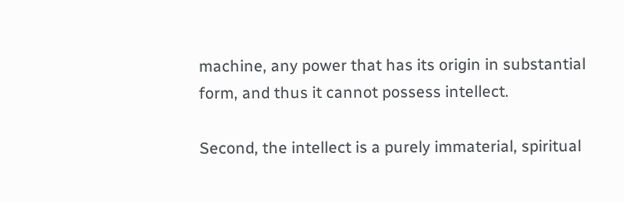machine, any power that has its origin in substantial form, and thus it cannot possess intellect.

Second, the intellect is a purely immaterial, spiritual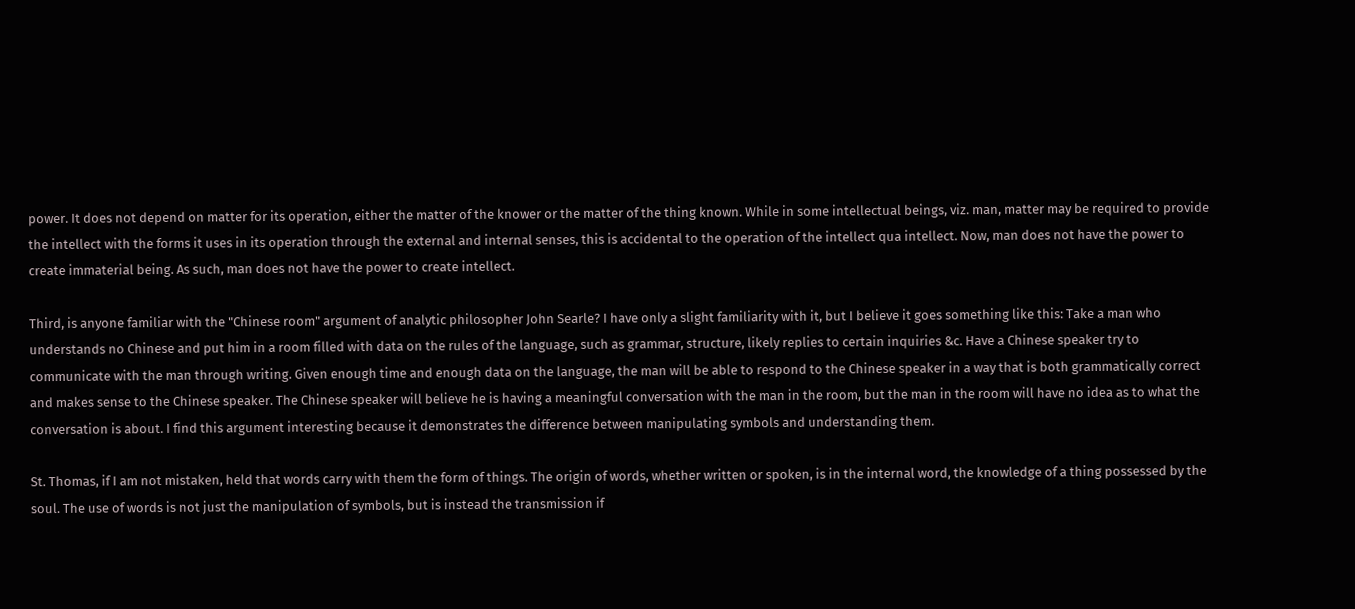power. It does not depend on matter for its operation, either the matter of the knower or the matter of the thing known. While in some intellectual beings, viz. man, matter may be required to provide the intellect with the forms it uses in its operation through the external and internal senses, this is accidental to the operation of the intellect qua intellect. Now, man does not have the power to create immaterial being. As such, man does not have the power to create intellect.

Third, is anyone familiar with the "Chinese room" argument of analytic philosopher John Searle? I have only a slight familiarity with it, but I believe it goes something like this: Take a man who understands no Chinese and put him in a room filled with data on the rules of the language, such as grammar, structure, likely replies to certain inquiries &c. Have a Chinese speaker try to communicate with the man through writing. Given enough time and enough data on the language, the man will be able to respond to the Chinese speaker in a way that is both grammatically correct and makes sense to the Chinese speaker. The Chinese speaker will believe he is having a meaningful conversation with the man in the room, but the man in the room will have no idea as to what the conversation is about. I find this argument interesting because it demonstrates the difference between manipulating symbols and understanding them.

St. Thomas, if I am not mistaken, held that words carry with them the form of things. The origin of words, whether written or spoken, is in the internal word, the knowledge of a thing possessed by the soul. The use of words is not just the manipulation of symbols, but is instead the transmission if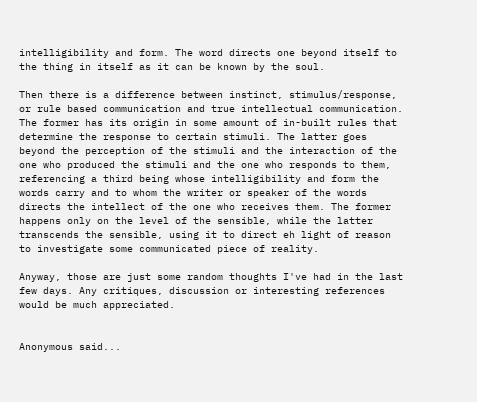intelligibility and form. The word directs one beyond itself to the thing in itself as it can be known by the soul.

Then there is a difference between instinct, stimulus/response, or rule based communication and true intellectual communication. The former has its origin in some amount of in-built rules that determine the response to certain stimuli. The latter goes beyond the perception of the stimuli and the interaction of the one who produced the stimuli and the one who responds to them, referencing a third being whose intelligibility and form the words carry and to whom the writer or speaker of the words directs the intellect of the one who receives them. The former happens only on the level of the sensible, while the latter transcends the sensible, using it to direct eh light of reason to investigate some communicated piece of reality.

Anyway, those are just some random thoughts I've had in the last few days. Any critiques, discussion or interesting references would be much appreciated.


Anonymous said...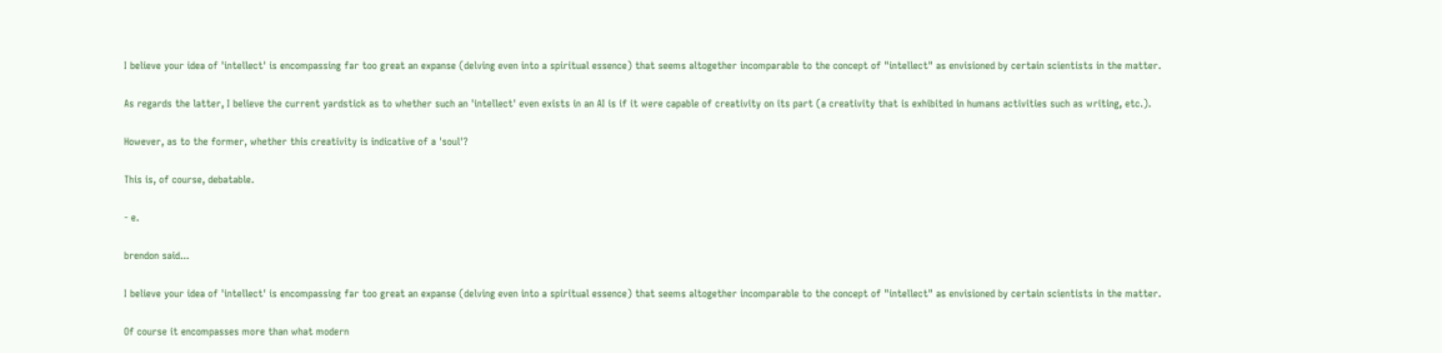I believe your idea of 'intellect' is encompassing far too great an expanse (delving even into a spiritual essence) that seems altogether incomparable to the concept of "intellect" as envisioned by certain scientists in the matter.

As regards the latter, I believe the current yardstick as to whether such an 'intellect' even exists in an AI is if it were capable of creativity on its part (a creativity that is exhibited in humans activities such as writing, etc.).

However, as to the former, whether this creativity is indicative of a 'soul'?

This is, of course, debatable.

- e.

brendon said...

I believe your idea of 'intellect' is encompassing far too great an expanse (delving even into a spiritual essence) that seems altogether incomparable to the concept of "intellect" as envisioned by certain scientists in the matter.

Of course it encompasses more than what modern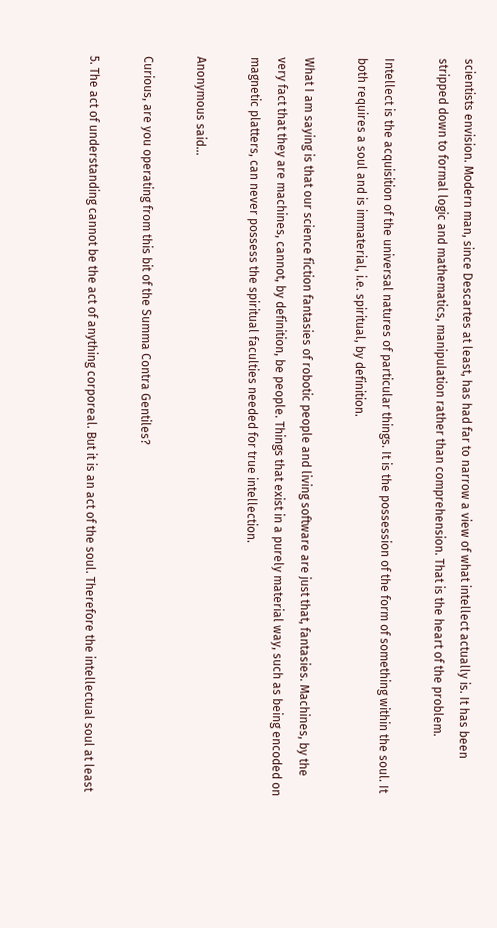scientists envision. Modern man, since Descartes at least, has had far to narrow a view of what intellect actually is. It has been stripped down to formal logic and mathematics, manipulation rather than comprehension. That is the heart of the problem.

Intellect is the acquisition of the universal natures of particular things. It is the possession of the form of something within the soul. It both requires a soul and is immaterial, i.e. spiritual, by definition.

What I am saying is that our science fiction fantasies of robotic people and living software are just that, fantasies. Machines, by the very fact that they are machines, cannot, by definition, be people. Things that exist in a purely material way, such as being encoded on magnetic platters, can never possess the spiritual faculties needed for true intellection.

Anonymous said...

Curious, are you operating from this bit of the Summa Contra Gentiles?

5. The act of understanding cannot be the act of anything corporeal. But it is an act of the soul. Therefore the intellectual soul at least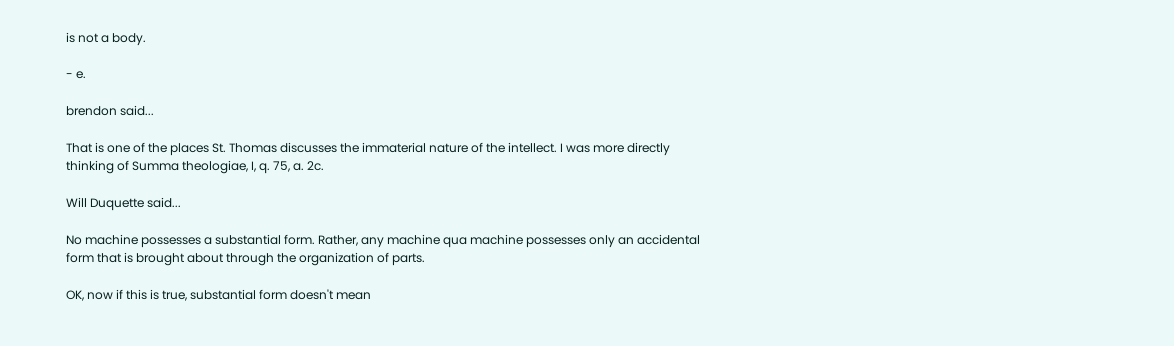is not a body.

- e.

brendon said...

That is one of the places St. Thomas discusses the immaterial nature of the intellect. I was more directly thinking of Summa theologiae, I, q. 75, a. 2c.

Will Duquette said...

No machine possesses a substantial form. Rather, any machine qua machine possesses only an accidental form that is brought about through the organization of parts.

OK, now if this is true, substantial form doesn't mean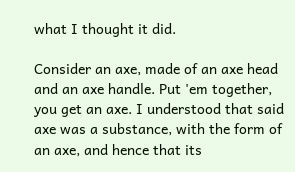what I thought it did.

Consider an axe, made of an axe head and an axe handle. Put 'em together, you get an axe. I understood that said axe was a substance, with the form of an axe, and hence that its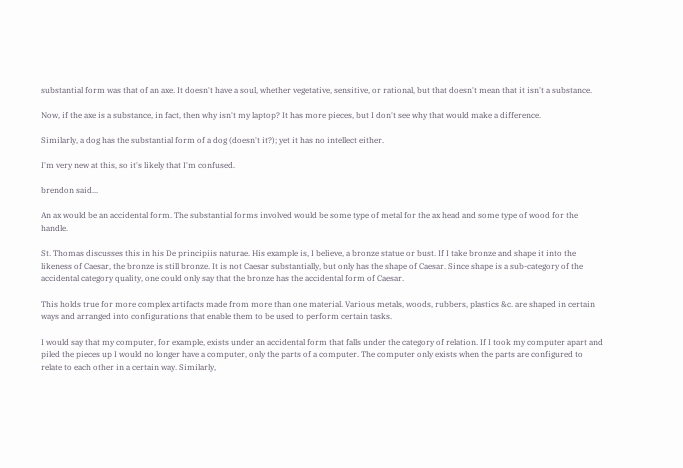substantial form was that of an axe. It doesn't have a soul, whether vegetative, sensitive, or rational, but that doesn't mean that it isn't a substance.

Now, if the axe is a substance, in fact, then why isn't my laptop? It has more pieces, but I don't see why that would make a difference.

Similarly, a dog has the substantial form of a dog (doesn't it?); yet it has no intellect either.

I'm very new at this, so it's likely that I'm confused.

brendon said...

An ax would be an accidental form. The substantial forms involved would be some type of metal for the ax head and some type of wood for the handle.

St. Thomas discusses this in his De principiis naturae. His example is, I believe, a bronze statue or bust. If I take bronze and shape it into the likeness of Caesar, the bronze is still bronze. It is not Caesar substantially, but only has the shape of Caesar. Since shape is a sub-category of the accidental category quality, one could only say that the bronze has the accidental form of Caesar.

This holds true for more complex artifacts made from more than one material. Various metals, woods, rubbers, plastics &c. are shaped in certain ways and arranged into configurations that enable them to be used to perform certain tasks.

I would say that my computer, for example, exists under an accidental form that falls under the category of relation. If I took my computer apart and piled the pieces up I would no longer have a computer, only the parts of a computer. The computer only exists when the parts are configured to relate to each other in a certain way. Similarly,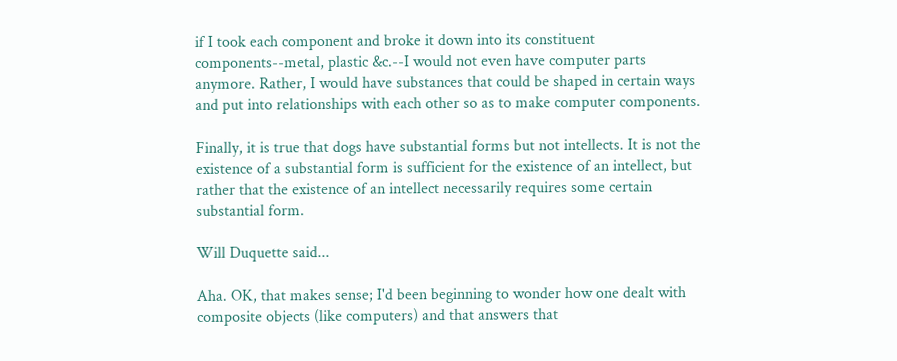if I took each component and broke it down into its constituent components--metal, plastic &c.--I would not even have computer parts anymore. Rather, I would have substances that could be shaped in certain ways and put into relationships with each other so as to make computer components.

Finally, it is true that dogs have substantial forms but not intellects. It is not the existence of a substantial form is sufficient for the existence of an intellect, but rather that the existence of an intellect necessarily requires some certain substantial form.

Will Duquette said...

Aha. OK, that makes sense; I'd been beginning to wonder how one dealt with composite objects (like computers) and that answers that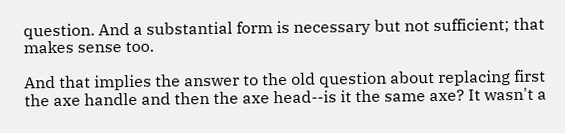question. And a substantial form is necessary but not sufficient; that makes sense too.

And that implies the answer to the old question about replacing first the axe handle and then the axe head--is it the same axe? It wasn't a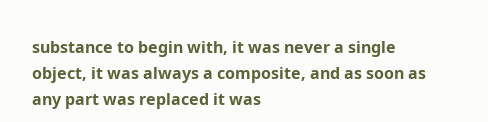substance to begin with, it was never a single object, it was always a composite, and as soon as any part was replaced it was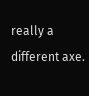really a different axe.